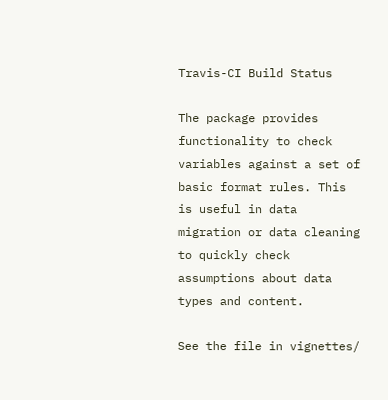Travis-CI Build Status

The package provides functionality to check variables against a set of basic format rules. This is useful in data migration or data cleaning to quickly check assumptions about data types and content.

See the file in vignettes/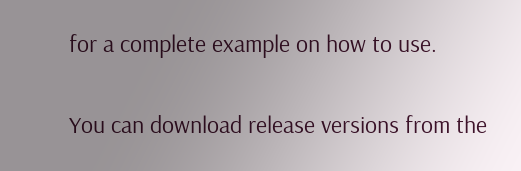for a complete example on how to use.

You can download release versions from the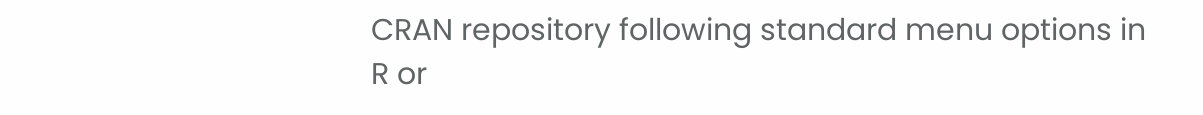CRAN repository following standard menu options in R or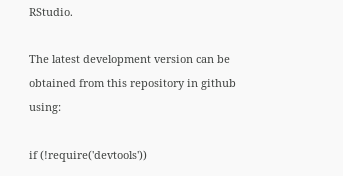RStudio.

The latest development version can be obtained from this repository in github using:

if (!require('devtools'))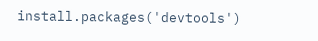install.packages('devtools')